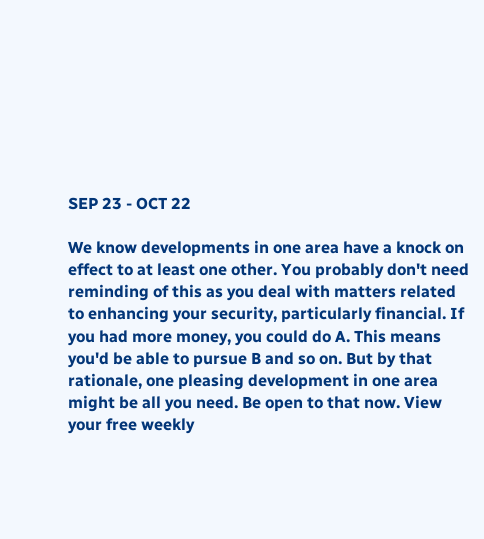SEP 23 - OCT 22

We know developments in one area have a knock on effect to at least one other. You probably don't need reminding of this as you deal with matters related to enhancing your security, particularly financial. If you had more money, you could do A. This means you'd be able to pursue B and so on. But by that rationale, one pleasing development in one area might be all you need. Be open to that now. View your free weekly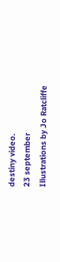destiny video.
23 september
Illustrations by Jo Ratcliffe